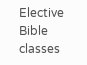Elective Bible classes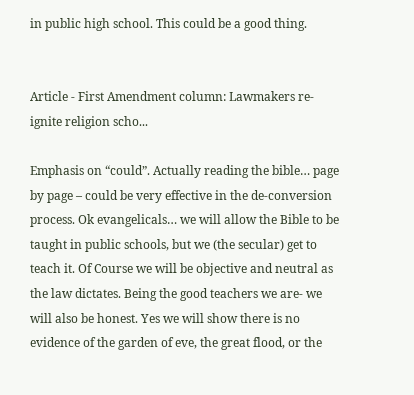in public high school. This could be a good thing.


Article - First Amendment column: Lawmakers re-ignite religion scho...

Emphasis on “could”. Actually reading the bible… page by page – could be very effective in the de-conversion process. Ok evangelicals… we will allow the Bible to be taught in public schools, but we (the secular) get to teach it. Of Course we will be objective and neutral as the law dictates. Being the good teachers we are- we will also be honest. Yes we will show there is no evidence of the garden of eve, the great flood, or the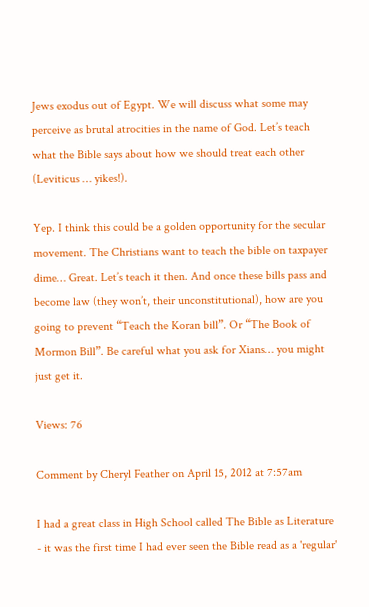Jews exodus out of Egypt. We will discuss what some may perceive as brutal atrocities in the name of God. Let’s teach what the Bible says about how we should treat each other (Leviticus … yikes!).

Yep. I think this could be a golden opportunity for the secular movement. The Christians want to teach the bible on taxpayer dime… Great. Let’s teach it then. And once these bills pass and become law (they won’t, their unconstitutional), how are you going to prevent “Teach the Koran bill”. Or “The Book of Mormon Bill”. Be careful what you ask for Xians… you might just get it.

Views: 76

Comment by Cheryl Feather on April 15, 2012 at 7:57am

I had a great class in High School called The Bible as Literature - it was the first time I had ever seen the Bible read as a 'regular'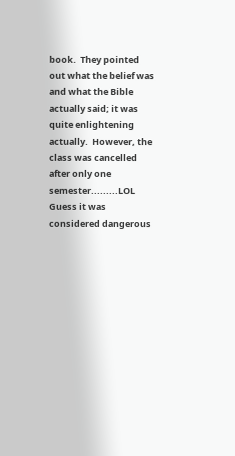book.  They pointed out what the belief was and what the Bible actually said; it was quite enlightening actually.  However, the class was cancelled after only one semester.........LOL  Guess it was considered dangerous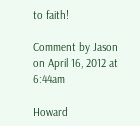to faith!

Comment by Jason on April 16, 2012 at 6:44am

Howard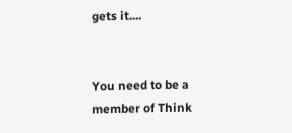gets it....


You need to be a member of Think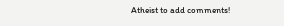Atheist to add comments!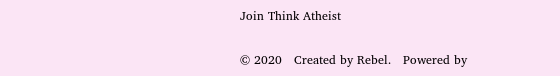Join Think Atheist

© 2020   Created by Rebel.   Powered by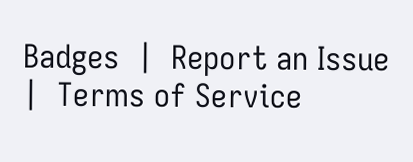Badges  |  Report an Issue  |  Terms of Service